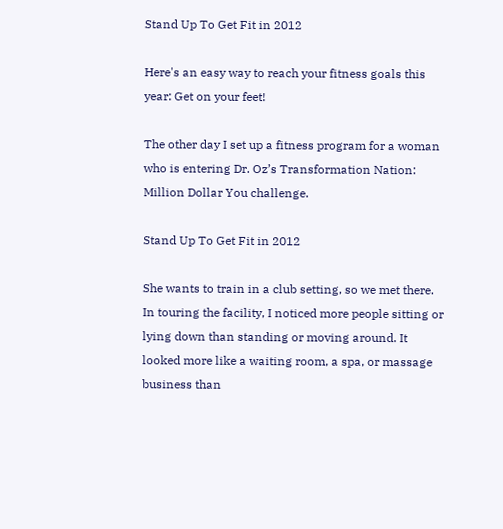Stand Up To Get Fit in 2012

Here's an easy way to reach your fitness goals this year: Get on your feet!

The other day I set up a fitness program for a woman who is entering Dr. Oz’s Transformation Nation: Million Dollar You challenge.

Stand Up To Get Fit in 2012

She wants to train in a club setting, so we met there. In touring the facility, I noticed more people sitting or lying down than standing or moving around. It looked more like a waiting room, a spa, or massage business than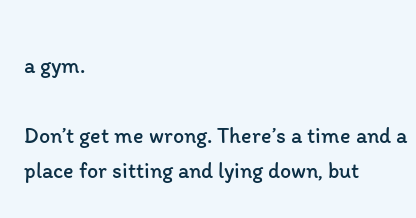a gym.

Don’t get me wrong. There’s a time and a place for sitting and lying down, but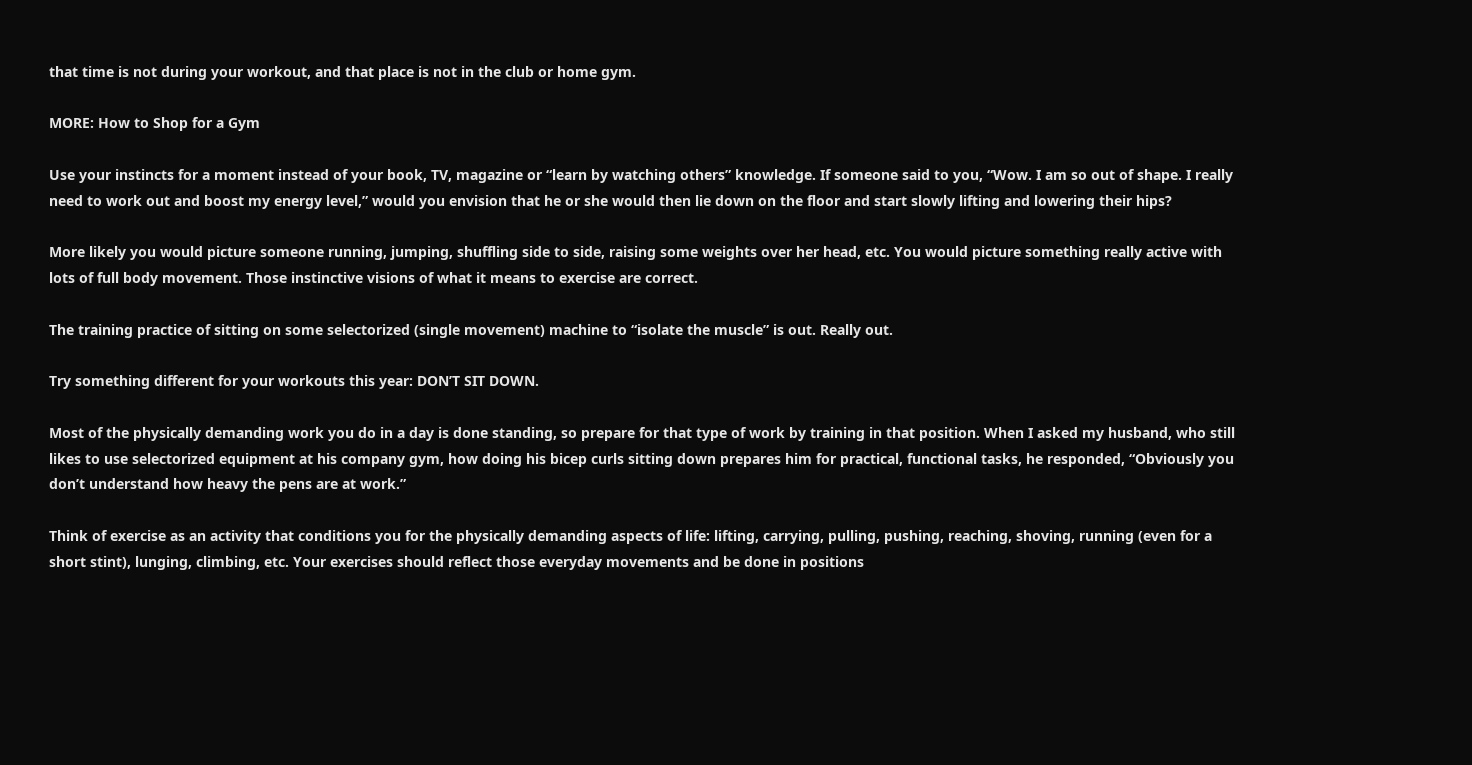that time is not during your workout, and that place is not in the club or home gym.

MORE: How to Shop for a Gym

Use your instincts for a moment instead of your book, TV, magazine or “learn by watching others” knowledge. If someone said to you, “Wow. I am so out of shape. I really need to work out and boost my energy level,” would you envision that he or she would then lie down on the floor and start slowly lifting and lowering their hips?

More likely you would picture someone running, jumping, shuffling side to side, raising some weights over her head, etc. You would picture something really active with lots of full body movement. Those instinctive visions of what it means to exercise are correct.

The training practice of sitting on some selectorized (single movement) machine to “isolate the muscle” is out. Really out.

Try something different for your workouts this year: DON’T SIT DOWN.

Most of the physically demanding work you do in a day is done standing, so prepare for that type of work by training in that position. When I asked my husband, who still likes to use selectorized equipment at his company gym, how doing his bicep curls sitting down prepares him for practical, functional tasks, he responded, “Obviously you don’t understand how heavy the pens are at work.”

Think of exercise as an activity that conditions you for the physically demanding aspects of life: lifting, carrying, pulling, pushing, reaching, shoving, running (even for a short stint), lunging, climbing, etc. Your exercises should reflect those everyday movements and be done in positions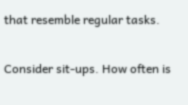that resemble regular tasks.

Consider sit-ups. How often is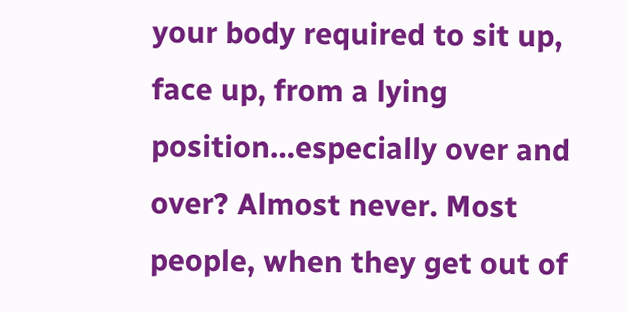your body required to sit up, face up, from a lying position…especially over and over? Almost never. Most people, when they get out of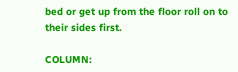bed or get up from the floor roll on to their sides first.

COLUMN: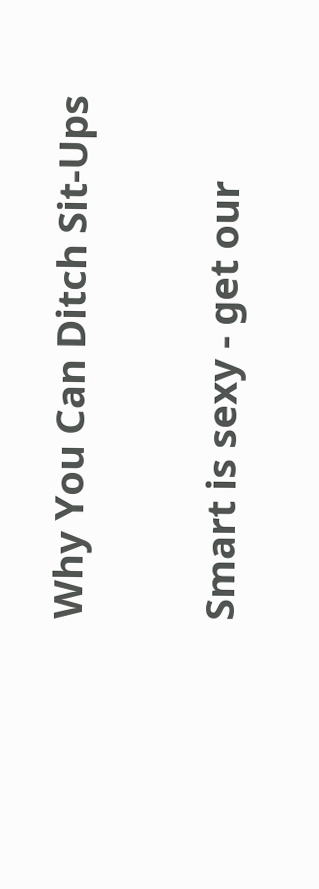Why You Can Ditch Sit-Ups

Smart is sexy - get our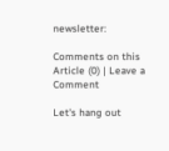newsletter:

Comments on this Article (0) | Leave a Comment

Let's hang out